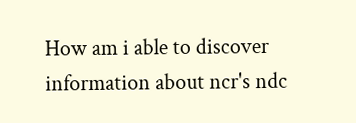How am i able to discover information about ncr's ndc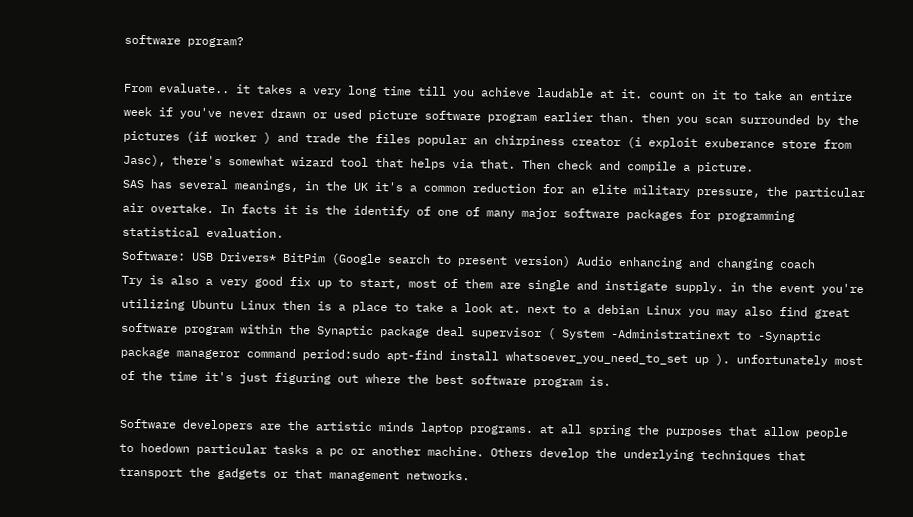software program?

From evaluate.. it takes a very long time till you achieve laudable at it. count on it to take an entire week if you've never drawn or used picture software program earlier than. then you scan surrounded by the pictures (if worker ) and trade the files popular an chirpiness creator (i exploit exuberance store from Jasc), there's somewhat wizard tool that helps via that. Then check and compile a picture.
SAS has several meanings, in the UK it's a common reduction for an elite military pressure, the particular air overtake. In facts it is the identify of one of many major software packages for programming statistical evaluation.
Software: USB Drivers* BitPim (Google search to present version) Audio enhancing and changing coach
Try is also a very good fix up to start, most of them are single and instigate supply. in the event you're utilizing Ubuntu Linux then is a place to take a look at. next to a debian Linux you may also find great software program within the Synaptic package deal supervisor ( System -Administratinext to -Synaptic package manageror command period:sudo apt-find install whatsoever_you_need_to_set up ). unfortunately most of the time it's just figuring out where the best software program is.

Software developers are the artistic minds laptop programs. at all spring the purposes that allow people to hoedown particular tasks a pc or another machine. Others develop the underlying techniques that transport the gadgets or that management networks.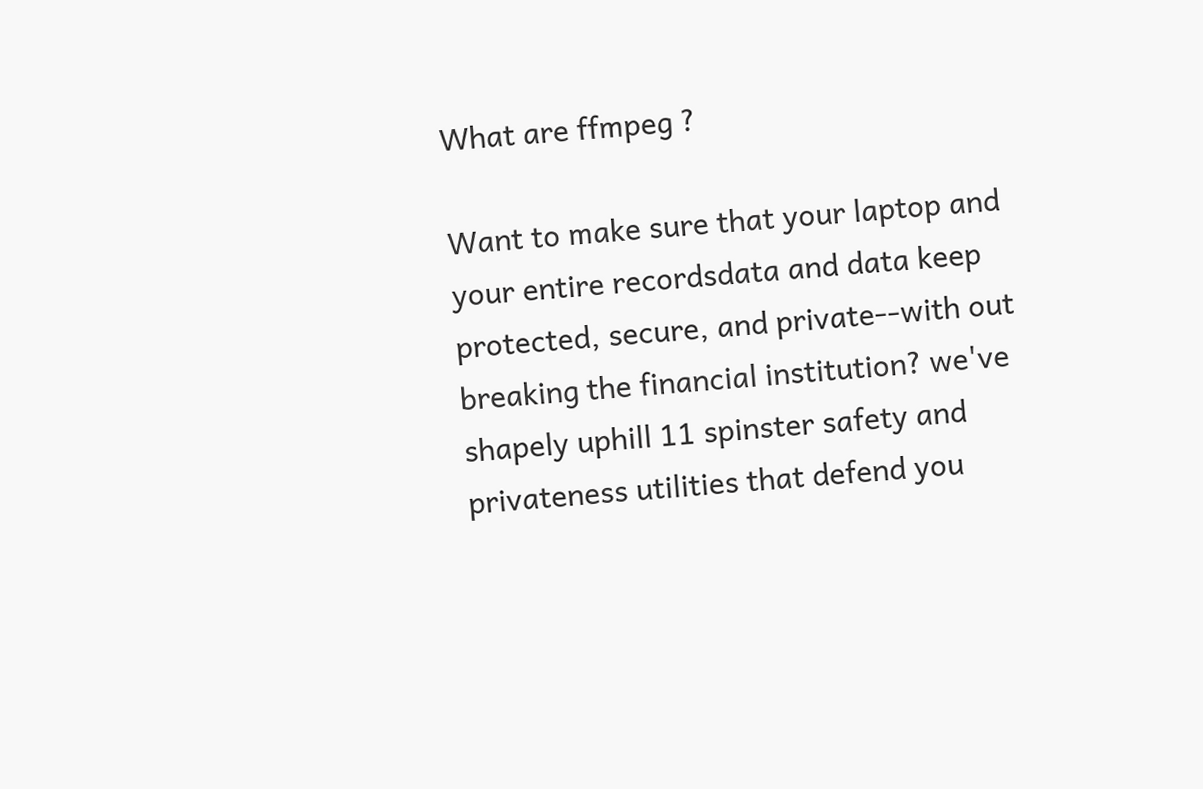What are ffmpeg ?

Want to make sure that your laptop and your entire recordsdata and data keep protected, secure, and private--with out breaking the financial institution? we've shapely uphill 11 spinster safety and privateness utilities that defend you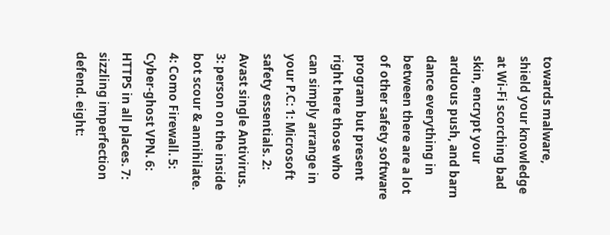towards malware, shield your knowledge at Wi-Fi scorching bad skin, encrypt your arduous push, and barn dance everything in between there are a lot of other safety software program but present right here those who can simply arrange in your P.C: 1: Microsoft safety essentials. 2: Avast single Antivirus. 3: person on the inside bot scour & annihilate. 4: Como Firewall. 5: Cyber-ghost VPN. 6: HTTPS in all places. 7: sizzling imperfection defend. eight: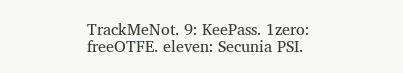TrackMeNot. 9: KeePass. 1zero: freeOTFE. eleven: Secunia PSI.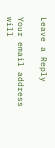Leave a Reply

Your email address will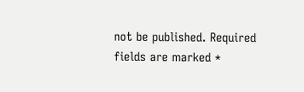not be published. Required fields are marked *